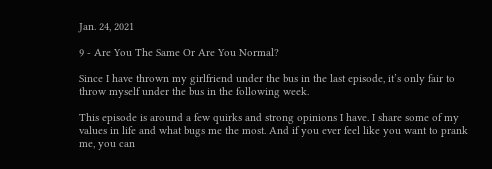Jan. 24, 2021

9 - Are You The Same Or Are You Normal?

Since I have thrown my girlfriend under the bus in the last episode, it’s only fair to throw myself under the bus in the following week.

This episode is around a few quirks and strong opinions I have. I share some of my values in life and what bugs me the most. And if you ever feel like you want to prank me, you can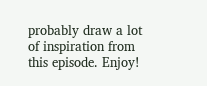probably draw a lot of inspiration from this episode. Enjoy!